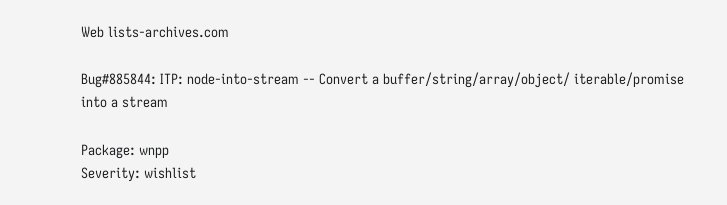Web lists-archives.com

Bug#885844: ITP: node-into-stream -- Convert a buffer/string/array/object/ iterable/promise into a stream

Package: wnpp
Severity: wishlist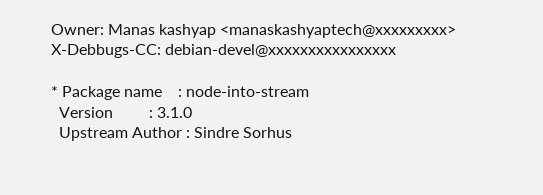Owner: Manas kashyap <manaskashyaptech@xxxxxxxxx>
X-Debbugs-CC: debian-devel@xxxxxxxxxxxxxxxx

* Package name    : node-into-stream
  Version         : 3.1.0
  Upstream Author : Sindre Sorhus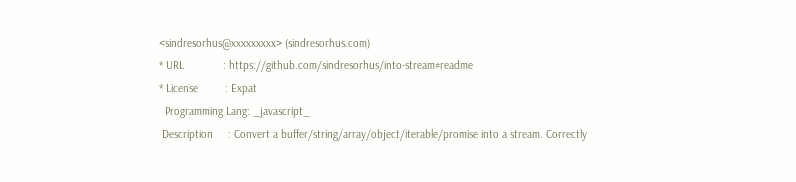<sindresorhus@xxxxxxxxx> (sindresorhus.com)
* URL             : https://github.com/sindresorhus/into-stream#readme
* License         : Expat
  Programming Lang: _javascript_
 Description     : Convert a buffer/string/array/object/iterable/promise into a stream. Correctly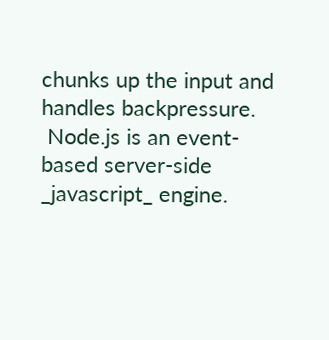chunks up the input and handles backpressure.
 Node.js is an event-based server-side _javascript_ engine.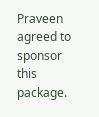Praveen agreed to sponsor this package.